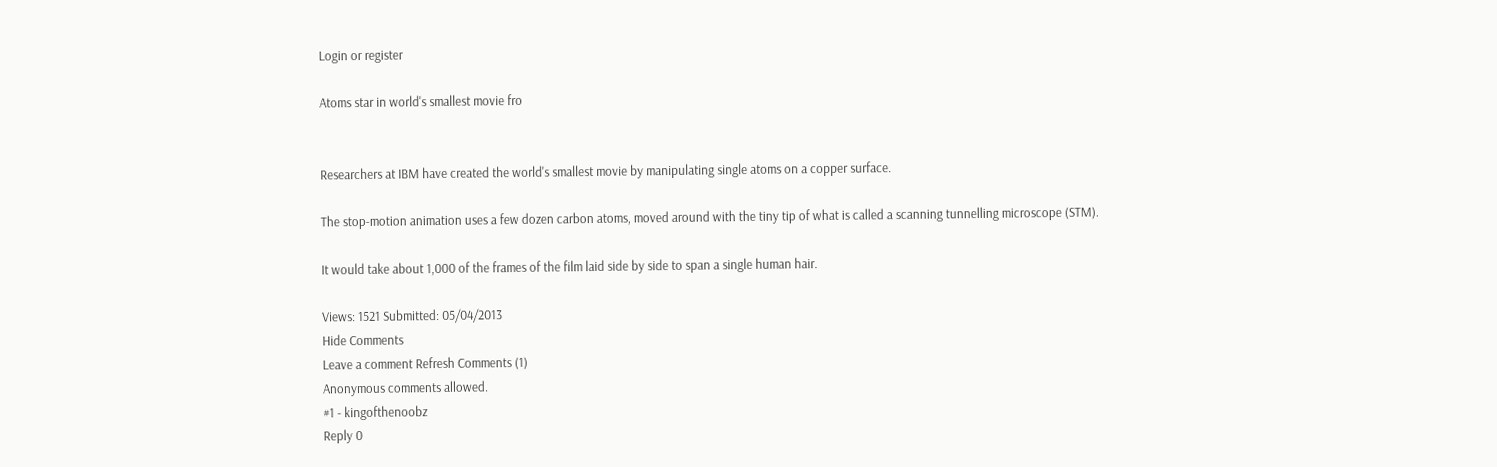Login or register

Atoms star in world's smallest movie fro


Researchers at IBM have created the world's smallest movie by manipulating single atoms on a copper surface.

The stop-motion animation uses a few dozen carbon atoms, moved around with the tiny tip of what is called a scanning tunnelling microscope (STM).

It would take about 1,000 of the frames of the film laid side by side to span a single human hair.

Views: 1521 Submitted: 05/04/2013
Hide Comments
Leave a comment Refresh Comments (1)
Anonymous comments allowed.
#1 - kingofthenoobz
Reply 0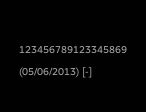123456789123345869
(05/06/2013) [-]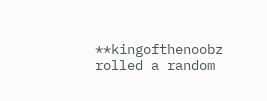**kingofthenoobz rolled a random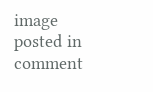image posted in comment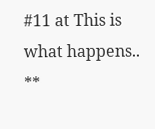#11 at This is what happens.. **